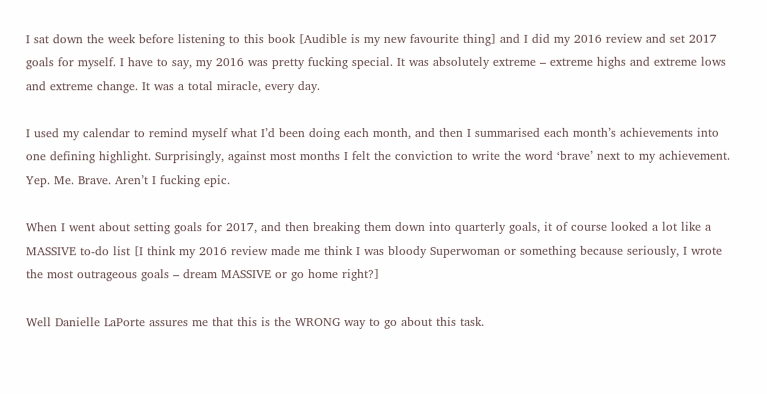I sat down the week before listening to this book [Audible is my new favourite thing] and I did my 2016 review and set 2017 goals for myself. I have to say, my 2016 was pretty fucking special. It was absolutely extreme – extreme highs and extreme lows and extreme change. It was a total miracle, every day.

I used my calendar to remind myself what I’d been doing each month, and then I summarised each month’s achievements into one defining highlight. Surprisingly, against most months I felt the conviction to write the word ‘brave’ next to my achievement. Yep. Me. Brave. Aren’t I fucking epic.

When I went about setting goals for 2017, and then breaking them down into quarterly goals, it of course looked a lot like a MASSIVE to-do list [I think my 2016 review made me think I was bloody Superwoman or something because seriously, I wrote the most outrageous goals – dream MASSIVE or go home right?]

Well Danielle LaPorte assures me that this is the WRONG way to go about this task.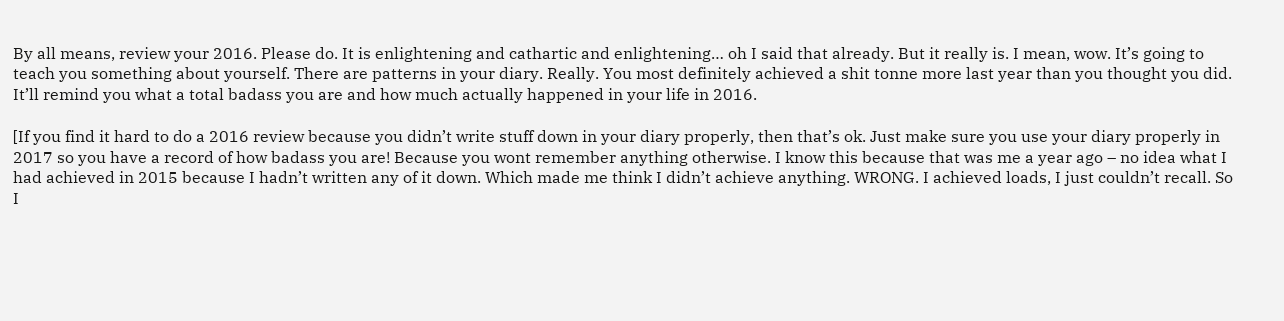By all means, review your 2016. Please do. It is enlightening and cathartic and enlightening… oh I said that already. But it really is. I mean, wow. It’s going to teach you something about yourself. There are patterns in your diary. Really. You most definitely achieved a shit tonne more last year than you thought you did. It’ll remind you what a total badass you are and how much actually happened in your life in 2016.

[If you find it hard to do a 2016 review because you didn’t write stuff down in your diary properly, then that’s ok. Just make sure you use your diary properly in 2017 so you have a record of how badass you are! Because you wont remember anything otherwise. I know this because that was me a year ago – no idea what I had achieved in 2015 because I hadn’t written any of it down. Which made me think I didn’t achieve anything. WRONG. I achieved loads, I just couldn’t recall. So I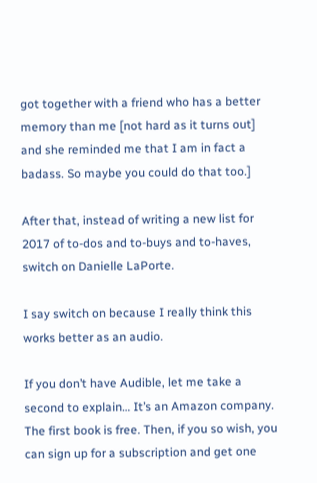got together with a friend who has a better memory than me [not hard as it turns out] and she reminded me that I am in fact a badass. So maybe you could do that too.]

After that, instead of writing a new list for 2017 of to-dos and to-buys and to-haves, switch on Danielle LaPorte.

I say switch on because I really think this works better as an audio.

If you don’t have Audible, let me take a second to explain… It’s an Amazon company. The first book is free. Then, if you so wish, you can sign up for a subscription and get one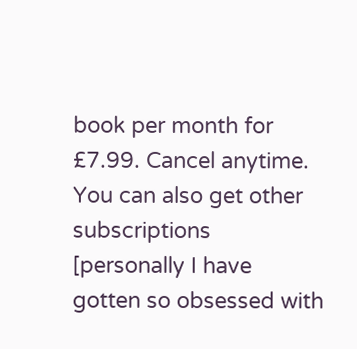book per month for £7.99. Cancel anytime. You can also get other subscriptions [personally I have gotten so obsessed with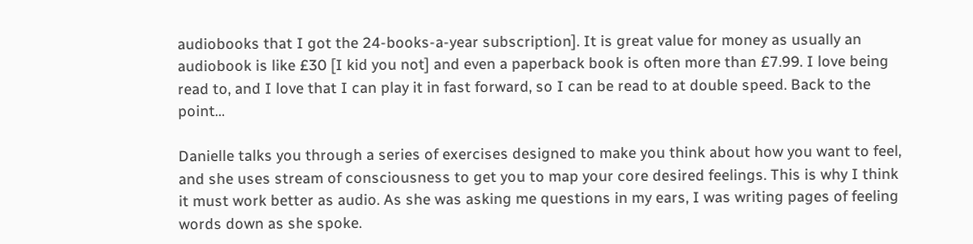audiobooks that I got the 24-books-a-year subscription]. It is great value for money as usually an audiobook is like £30 [I kid you not] and even a paperback book is often more than £7.99. I love being read to, and I love that I can play it in fast forward, so I can be read to at double speed. Back to the point…

Danielle talks you through a series of exercises designed to make you think about how you want to feel, and she uses stream of consciousness to get you to map your core desired feelings. This is why I think it must work better as audio. As she was asking me questions in my ears, I was writing pages of feeling words down as she spoke.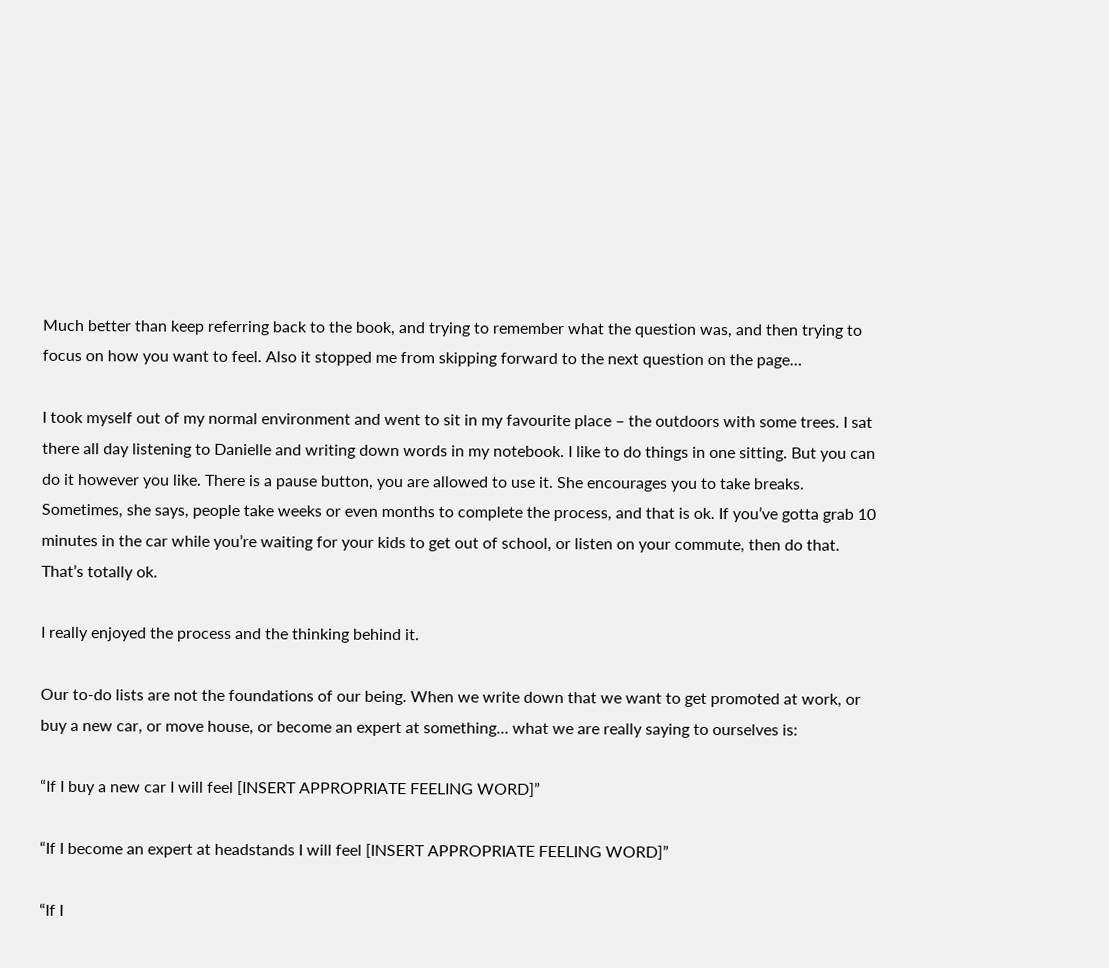Much better than keep referring back to the book, and trying to remember what the question was, and then trying to focus on how you want to feel. Also it stopped me from skipping forward to the next question on the page…

I took myself out of my normal environment and went to sit in my favourite place – the outdoors with some trees. I sat there all day listening to Danielle and writing down words in my notebook. I like to do things in one sitting. But you can do it however you like. There is a pause button, you are allowed to use it. She encourages you to take breaks. Sometimes, she says, people take weeks or even months to complete the process, and that is ok. If you’ve gotta grab 10 minutes in the car while you’re waiting for your kids to get out of school, or listen on your commute, then do that. That’s totally ok.

I really enjoyed the process and the thinking behind it.

Our to-do lists are not the foundations of our being. When we write down that we want to get promoted at work, or buy a new car, or move house, or become an expert at something… what we are really saying to ourselves is:

“If I buy a new car I will feel [INSERT APPROPRIATE FEELING WORD]”

“If I become an expert at headstands I will feel [INSERT APPROPRIATE FEELING WORD]”

“If I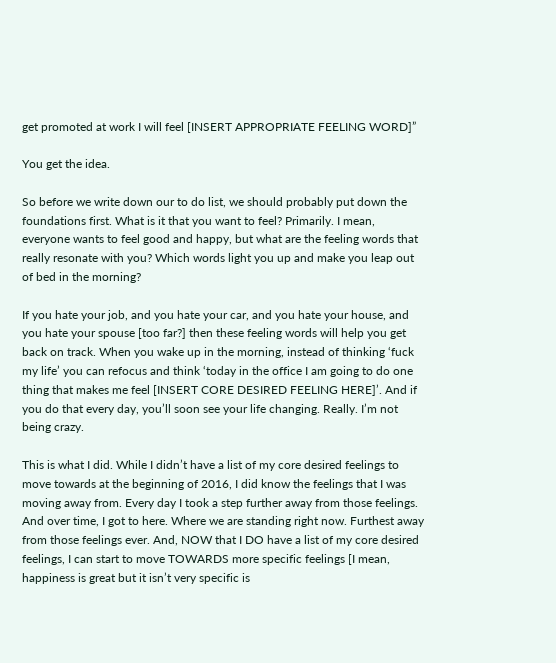get promoted at work I will feel [INSERT APPROPRIATE FEELING WORD]”

You get the idea.

So before we write down our to do list, we should probably put down the foundations first. What is it that you want to feel? Primarily. I mean, everyone wants to feel good and happy, but what are the feeling words that really resonate with you? Which words light you up and make you leap out of bed in the morning?

If you hate your job, and you hate your car, and you hate your house, and you hate your spouse [too far?] then these feeling words will help you get back on track. When you wake up in the morning, instead of thinking ‘fuck my life’ you can refocus and think ‘today in the office I am going to do one thing that makes me feel [INSERT CORE DESIRED FEELING HERE]’. And if you do that every day, you’ll soon see your life changing. Really. I’m not being crazy.

This is what I did. While I didn’t have a list of my core desired feelings to move towards at the beginning of 2016, I did know the feelings that I was moving away from. Every day I took a step further away from those feelings. And over time, I got to here. Where we are standing right now. Furthest away from those feelings ever. And, NOW that I DO have a list of my core desired feelings, I can start to move TOWARDS more specific feelings [I mean, happiness is great but it isn’t very specific is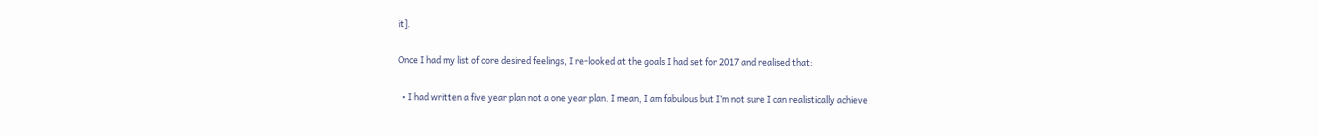it].

Once I had my list of core desired feelings, I re-looked at the goals I had set for 2017 and realised that:

  • I had written a five year plan not a one year plan. I mean, I am fabulous but I’m not sure I can realistically achieve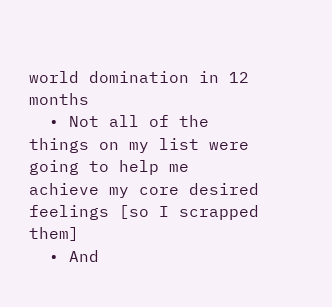world domination in 12 months
  • Not all of the things on my list were going to help me achieve my core desired feelings [so I scrapped them]
  • And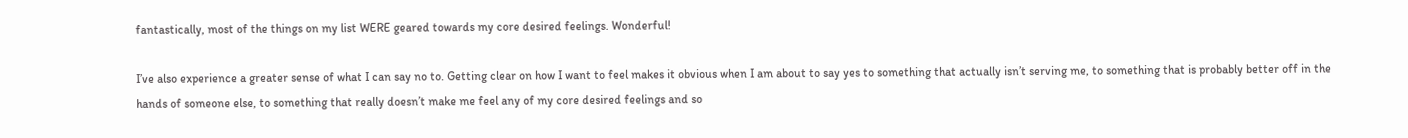fantastically, most of the things on my list WERE geared towards my core desired feelings. Wonderful!

I’ve also experience a greater sense of what I can say no to. Getting clear on how I want to feel makes it obvious when I am about to say yes to something that actually isn’t serving me, to something that is probably better off in the hands of someone else, to something that really doesn’t make me feel any of my core desired feelings and so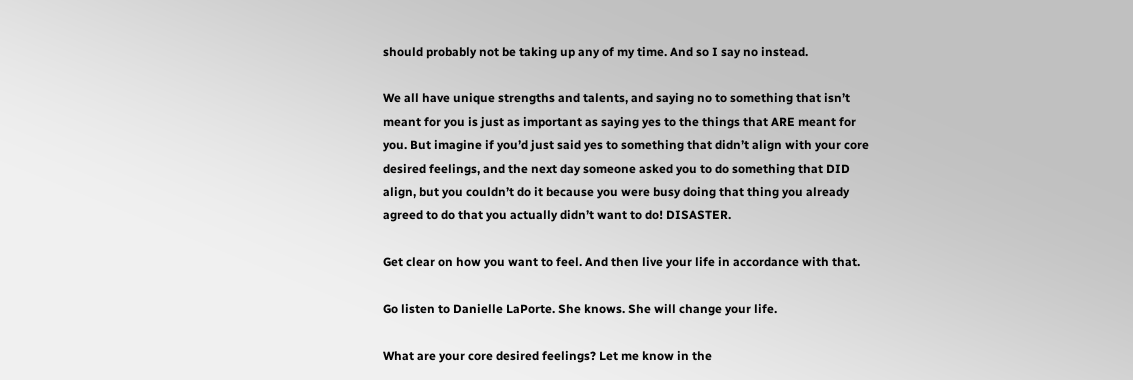should probably not be taking up any of my time. And so I say no instead.

We all have unique strengths and talents, and saying no to something that isn’t meant for you is just as important as saying yes to the things that ARE meant for you. But imagine if you’d just said yes to something that didn’t align with your core desired feelings, and the next day someone asked you to do something that DID align, but you couldn’t do it because you were busy doing that thing you already agreed to do that you actually didn’t want to do! DISASTER.

Get clear on how you want to feel. And then live your life in accordance with that.

Go listen to Danielle LaPorte. She knows. She will change your life.

What are your core desired feelings? Let me know in the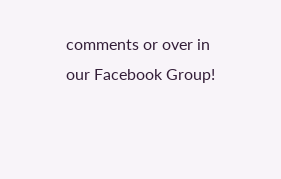comments or over in our Facebook Group!